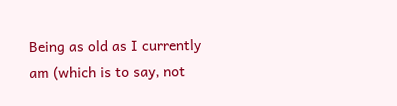Being as old as I currently am (which is to say, not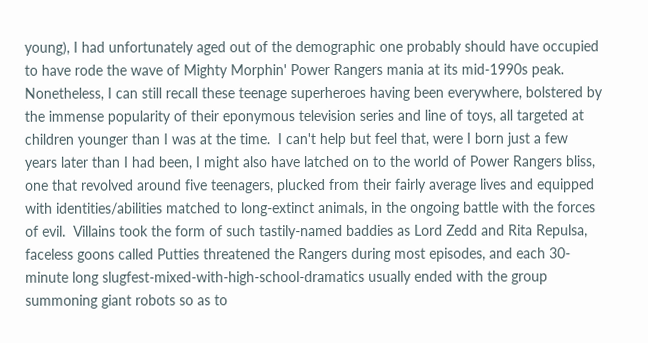young), I had unfortunately aged out of the demographic one probably should have occupied to have rode the wave of Mighty Morphin' Power Rangers mania at its mid-1990s peak.  Nonetheless, I can still recall these teenage superheroes having been everywhere, bolstered by the immense popularity of their eponymous television series and line of toys, all targeted at children younger than I was at the time.  I can't help but feel that, were I born just a few years later than I had been, I might also have latched on to the world of Power Rangers bliss, one that revolved around five teenagers, plucked from their fairly average lives and equipped with identities/abilities matched to long-extinct animals, in the ongoing battle with the forces of evil.  Villains took the form of such tastily-named baddies as Lord Zedd and Rita Repulsa, faceless goons called Putties threatened the Rangers during most episodes, and each 30-minute long slugfest-mixed-with-high-school-dramatics usually ended with the group summoning giant robots so as to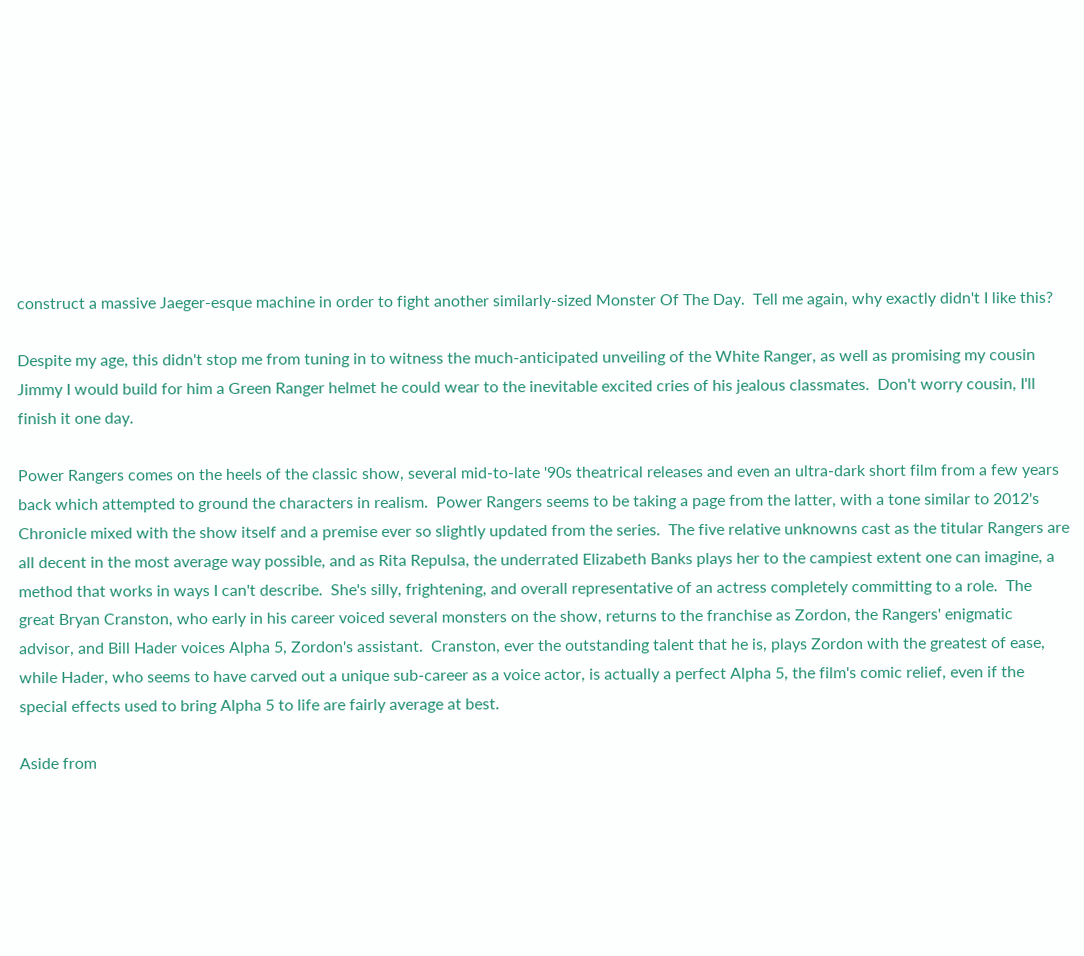construct a massive Jaeger-esque machine in order to fight another similarly-sized Monster Of The Day.  Tell me again, why exactly didn't I like this?

Despite my age, this didn't stop me from tuning in to witness the much-anticipated unveiling of the White Ranger, as well as promising my cousin Jimmy I would build for him a Green Ranger helmet he could wear to the inevitable excited cries of his jealous classmates.  Don't worry cousin, I'll finish it one day.

Power Rangers comes on the heels of the classic show, several mid-to-late '90s theatrical releases and even an ultra-dark short film from a few years back which attempted to ground the characters in realism.  Power Rangers seems to be taking a page from the latter, with a tone similar to 2012's Chronicle mixed with the show itself and a premise ever so slightly updated from the series.  The five relative unknowns cast as the titular Rangers are all decent in the most average way possible, and as Rita Repulsa, the underrated Elizabeth Banks plays her to the campiest extent one can imagine, a method that works in ways I can't describe.  She's silly, frightening, and overall representative of an actress completely committing to a role.  The great Bryan Cranston, who early in his career voiced several monsters on the show, returns to the franchise as Zordon, the Rangers' enigmatic advisor, and Bill Hader voices Alpha 5, Zordon's assistant.  Cranston, ever the outstanding talent that he is, plays Zordon with the greatest of ease, while Hader, who seems to have carved out a unique sub-career as a voice actor, is actually a perfect Alpha 5, the film's comic relief, even if the special effects used to bring Alpha 5 to life are fairly average at best.

Aside from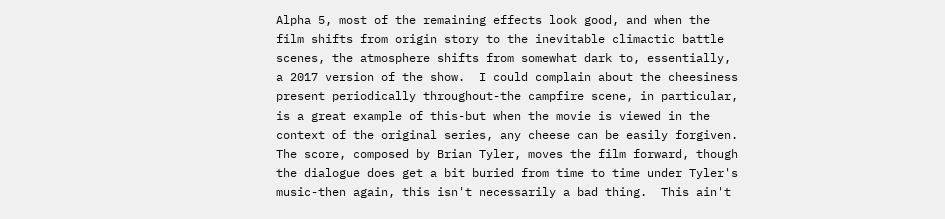Alpha 5, most of the remaining effects look good, and when the film shifts from origin story to the inevitable climactic battle scenes, the atmosphere shifts from somewhat dark to, essentially, a 2017 version of the show.  I could complain about the cheesiness present periodically throughout-the campfire scene, in particular, is a great example of this-but when the movie is viewed in the context of the original series, any cheese can be easily forgiven.  The score, composed by Brian Tyler, moves the film forward, though the dialogue does get a bit buried from time to time under Tyler's music-then again, this isn't necessarily a bad thing.  This ain't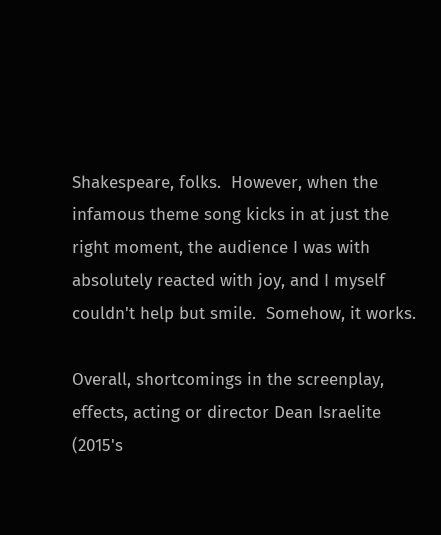Shakespeare, folks.  However, when the infamous theme song kicks in at just the right moment, the audience I was with absolutely reacted with joy, and I myself couldn't help but smile.  Somehow, it works.

Overall, shortcomings in the screenplay, effects, acting or director Dean Israelite (2015's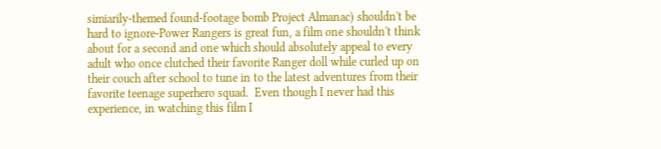simiarily-themed found-footage bomb Project Almanac) shouldn't be hard to ignore-Power Rangers is great fun, a film one shouldn't think about for a second and one which should absolutely appeal to every adult who once clutched their favorite Ranger doll while curled up on their couch after school to tune in to the latest adventures from their favorite teenage superhero squad.  Even though I never had this experience, in watching this film I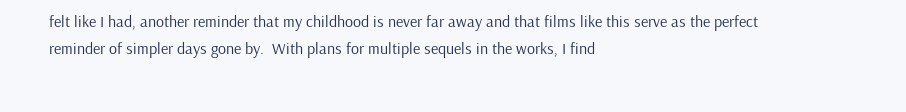felt like I had, another reminder that my childhood is never far away and that films like this serve as the perfect reminder of simpler days gone by.  With plans for multiple sequels in the works, I find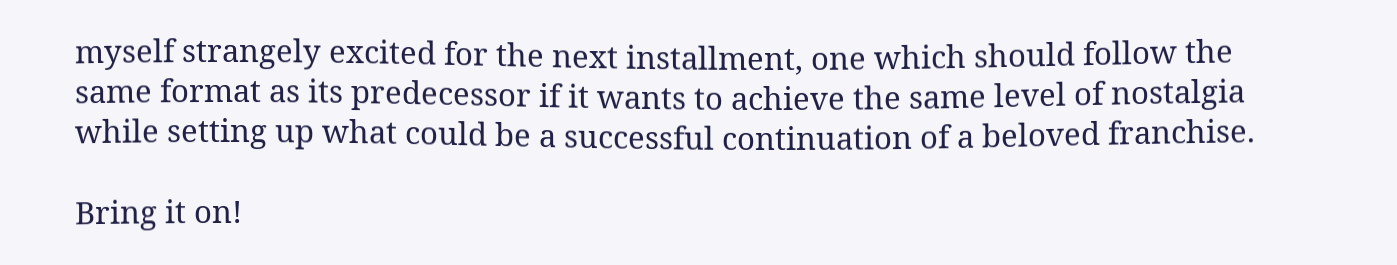myself strangely excited for the next installment, one which should follow the same format as its predecessor if it wants to achieve the same level of nostalgia while setting up what could be a successful continuation of a beloved franchise.

Bring it on!